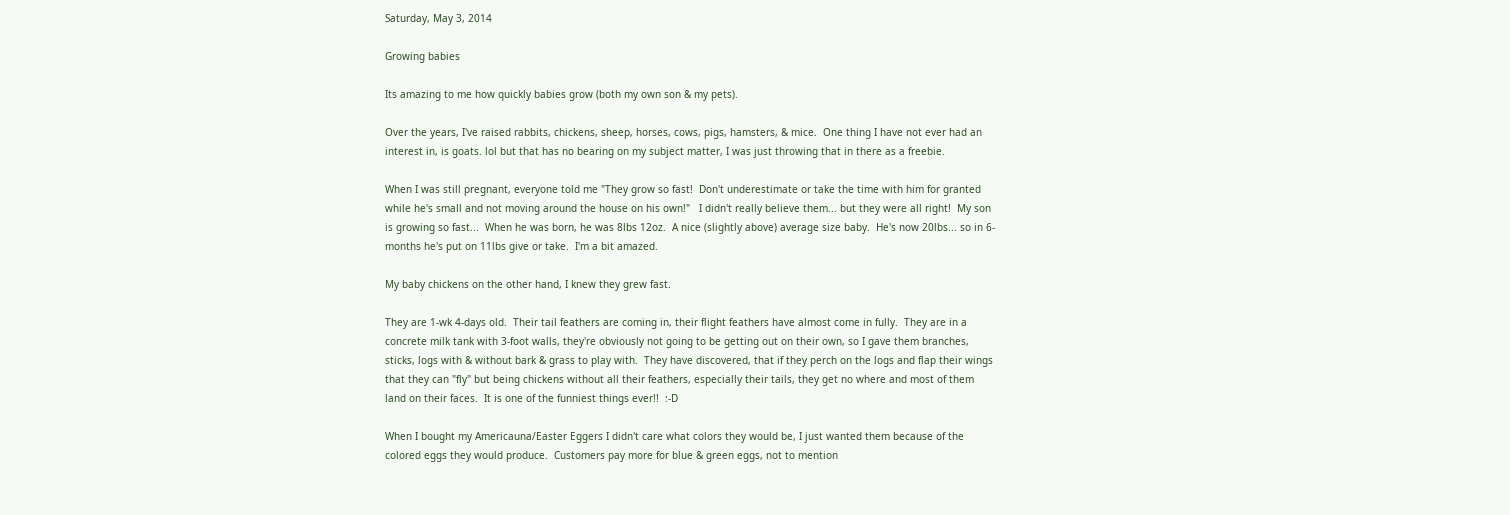Saturday, May 3, 2014

Growing babies

Its amazing to me how quickly babies grow (both my own son & my pets).

Over the years, I've raised rabbits, chickens, sheep, horses, cows, pigs, hamsters, & mice.  One thing I have not ever had an interest in, is goats. lol but that has no bearing on my subject matter, I was just throwing that in there as a freebie.

When I was still pregnant, everyone told me "They grow so fast!  Don't underestimate or take the time with him for granted while he's small and not moving around the house on his own!"   I didn't really believe them... but they were all right!  My son is growing so fast...  When he was born, he was 8lbs 12oz.  A nice (slightly above) average size baby.  He's now 20lbs... so in 6-months he's put on 11lbs give or take.  I'm a bit amazed.

My baby chickens on the other hand, I knew they grew fast.

They are 1-wk 4-days old.  Their tail feathers are coming in, their flight feathers have almost come in fully.  They are in a concrete milk tank with 3-foot walls, they're obviously not going to be getting out on their own, so I gave them branches, sticks, logs with & without bark & grass to play with.  They have discovered, that if they perch on the logs and flap their wings that they can "fly" but being chickens without all their feathers, especially their tails, they get no where and most of them land on their faces.  It is one of the funniest things ever!!  :-D

When I bought my Americauna/Easter Eggers I didn't care what colors they would be, I just wanted them because of the colored eggs they would produce.  Customers pay more for blue & green eggs, not to mention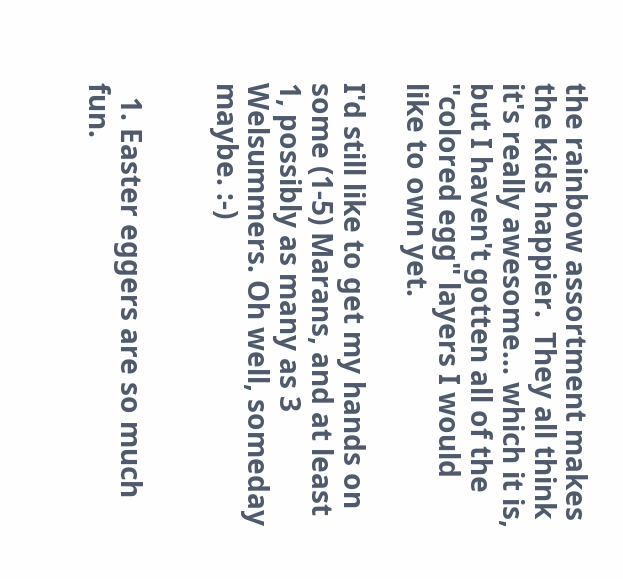the rainbow assortment makes the kids happier.  They all think it's really awesome... which it is, but I haven't gotten all of the "colored egg" layers I would like to own yet.

I'd still like to get my hands on some (1-5) Marans, and at least 1, possibly as many as 3 Welsummers. Oh well, someday maybe. :-)


  1. Easter eggers are so much fun.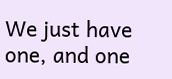We just have one, and one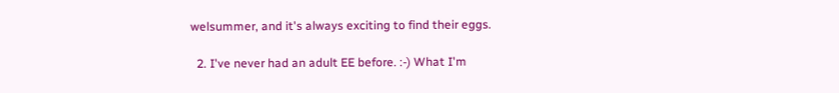welsummer, and it's always exciting to find their eggs.

  2. I've never had an adult EE before. :-) What I'm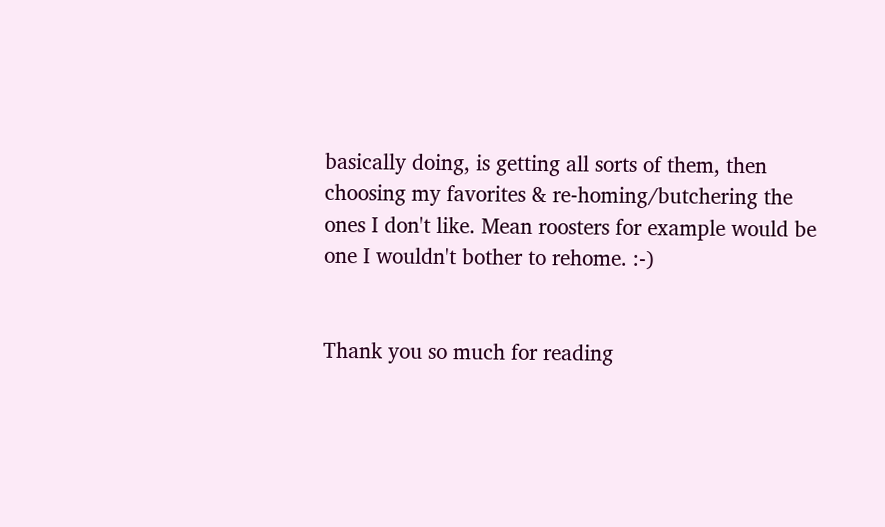basically doing, is getting all sorts of them, then choosing my favorites & re-homing/butchering the ones I don't like. Mean roosters for example would be one I wouldn't bother to rehome. :-)


Thank you so much for reading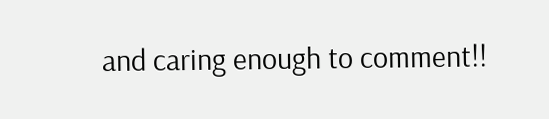and caring enough to comment!!